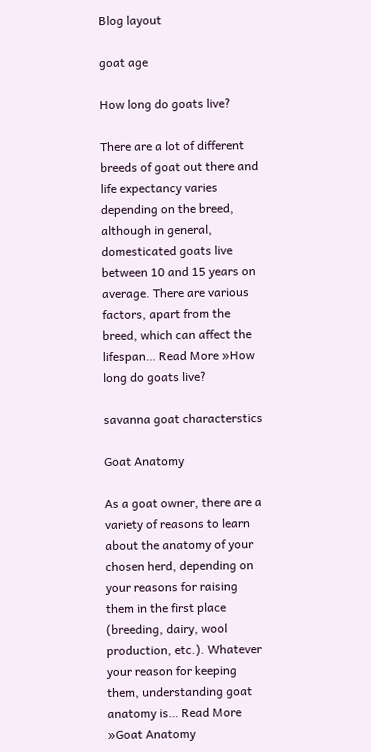Blog layout

goat age

How long do goats live?

There are a lot of different breeds of goat out there and life expectancy varies depending on the breed, although in general, domesticated goats live between 10 and 15 years on average. There are various factors, apart from the breed, which can affect the lifespan… Read More »How long do goats live?

savanna goat characterstics

Goat Anatomy

As a goat owner, there are a variety of reasons to learn about the anatomy of your chosen herd, depending on your reasons for raising them in the first place (breeding, dairy, wool production, etc.). Whatever your reason for keeping them, understanding goat anatomy is… Read More »Goat Anatomy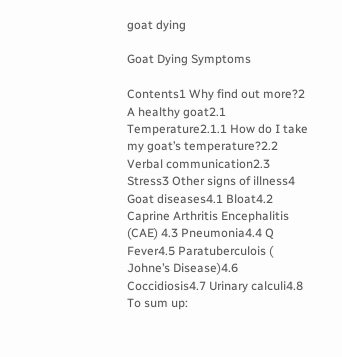goat dying

Goat Dying Symptoms

Contents1 Why find out more?2 A healthy goat2.1 Temperature2.1.1 How do I take my goat’s temperature?2.2 Verbal communication2.3 Stress3 Other signs of illness4 Goat diseases4.1 Bloat4.2 Caprine Arthritis Encephalitis (CAE) 4.3 Pneumonia4.4 Q Fever4.5 Paratuberculois ( Johne’s Disease)4.6 Coccidiosis4.7 Urinary calculi4.8 To sum up: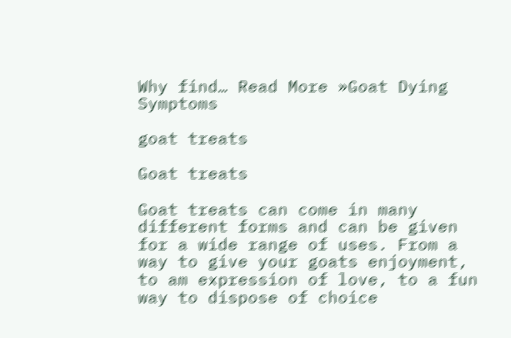Why find… Read More »Goat Dying Symptoms

goat treats

Goat treats

Goat treats can come in many different forms and can be given for a wide range of uses. From a way to give your goats enjoyment, to am expression of love, to a fun way to dispose of choice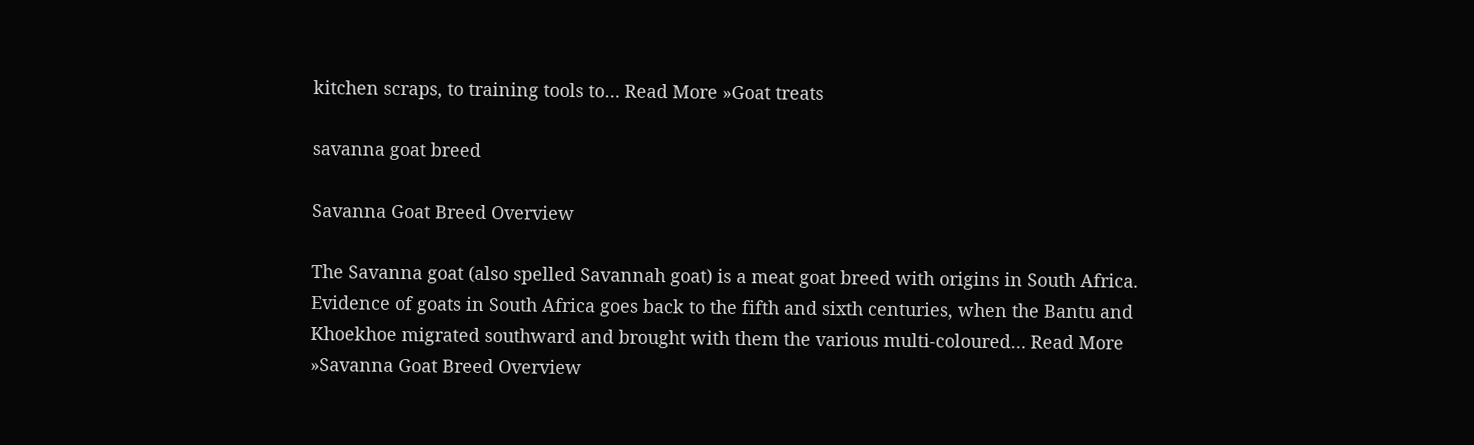kitchen scraps, to training tools to… Read More »Goat treats

savanna goat breed

Savanna Goat Breed Overview

The Savanna goat (also spelled Savannah goat) is a meat goat breed with origins in South Africa. Evidence of goats in South Africa goes back to the fifth and sixth centuries, when the Bantu and Khoekhoe migrated southward and brought with them the various multi-coloured… Read More »Savanna Goat Breed Overview